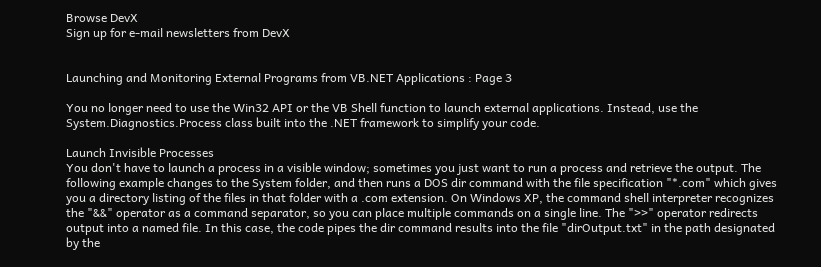Browse DevX
Sign up for e-mail newsletters from DevX


Launching and Monitoring External Programs from VB.NET Applications : Page 3

You no longer need to use the Win32 API or the VB Shell function to launch external applications. Instead, use the System.Diagnostics.Process class built into the .NET framework to simplify your code.

Launch Invisible Processes
You don't have to launch a process in a visible window; sometimes you just want to run a process and retrieve the output. The following example changes to the System folder, and then runs a DOS dir command with the file specification "*.com" which gives you a directory listing of the files in that folder with a .com extension. On Windows XP, the command shell interpreter recognizes the "&&" operator as a command separator, so you can place multiple commands on a single line. The ">>" operator redirects output into a named file. In this case, the code pipes the dir command results into the file "dirOutput.txt" in the path designated by the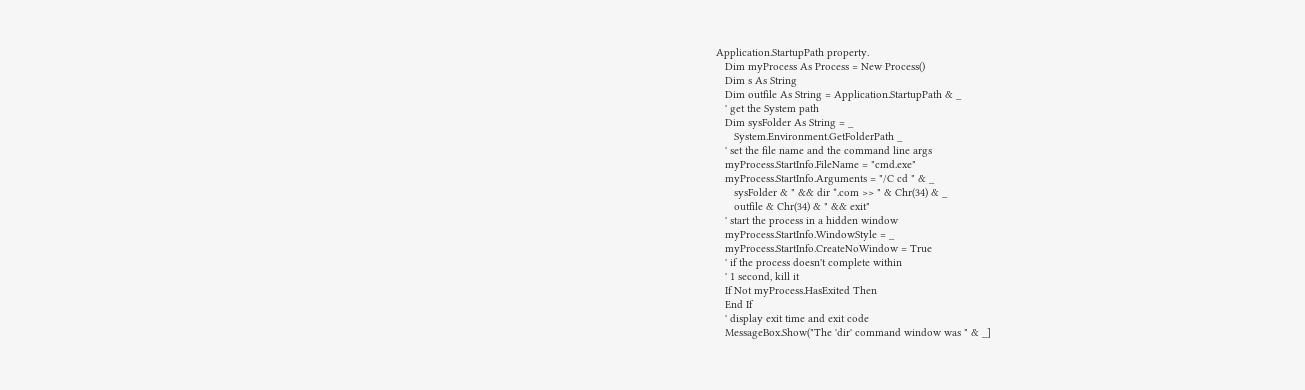Application.StartupPath property.
   Dim myProcess As Process = New Process()
   Dim s As String
   Dim outfile As String = Application.StartupPath & _
   ' get the System path
   Dim sysFolder As String = _
      System.Environment.GetFolderPath _
   ' set the file name and the command line args
   myProcess.StartInfo.FileName = "cmd.exe"
   myProcess.StartInfo.Arguments = "/C cd " & _
      sysFolder & " && dir *.com >> " & Chr(34) & _
      outfile & Chr(34) & " && exit"
   ' start the process in a hidden window
   myProcess.StartInfo.WindowStyle = _
   myProcess.StartInfo.CreateNoWindow = True
   ' if the process doesn't complete within
   ' 1 second, kill it
   If Not myProcess.HasExited Then
   End If
   ' display exit time and exit code
   MessageBox.Show("The 'dir' command window was " & _]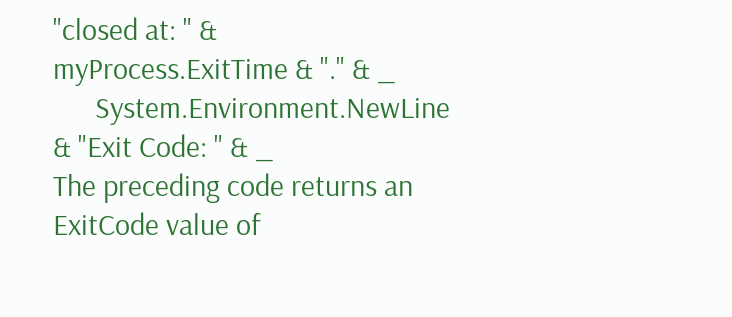"closed at: " & myProcess.ExitTime & "." & _
      System.Environment.NewLine & "Exit Code: " & _
The preceding code returns an ExitCode value of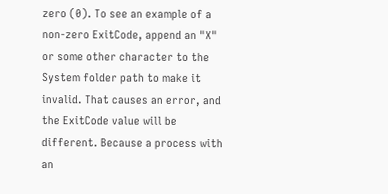zero (0). To see an example of a non-zero ExitCode, append an "X" or some other character to the System folder path to make it invalid. That causes an error, and the ExitCode value will be different. Because a process with an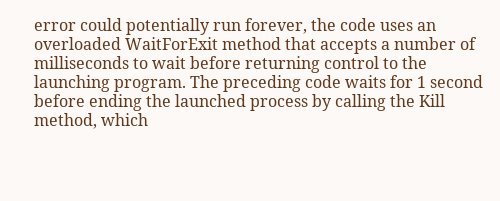error could potentially run forever, the code uses an overloaded WaitForExit method that accepts a number of milliseconds to wait before returning control to the launching program. The preceding code waits for 1 second before ending the launched process by calling the Kill method, which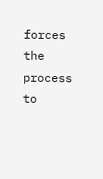forces the process to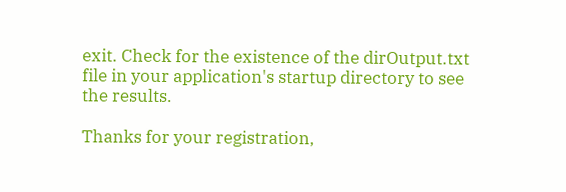exit. Check for the existence of the dirOutput.txt file in your application's startup directory to see the results.

Thanks for your registration,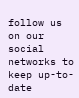follow us on our social networks to keep up-to-date